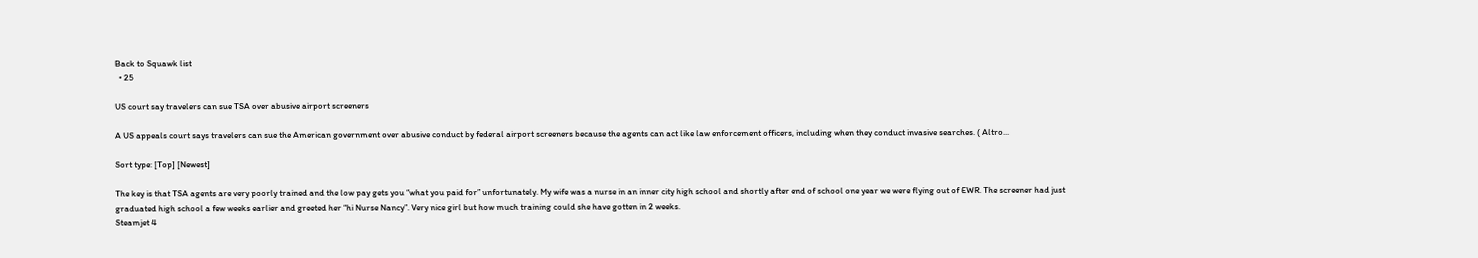Back to Squawk list
  • 25

US court say travelers can sue TSA over abusive airport screeners

A US appeals court says travelers can sue the American government over abusive conduct by federal airport screeners because the agents can act like law enforcement officers, including when they conduct invasive searches. ( Altro...

Sort type: [Top] [Newest]

The key is that TSA agents are very poorly trained and the low pay gets you “what you paid for” unfortunately. My wife was a nurse in an inner city high school and shortly after end of school one year we were flying out of EWR. The screener had just graduated high school a few weeks earlier and greeted her “hi Nurse Nancy”. Very nice girl but how much training could she have gotten in 2 weeks.
Steamjet 4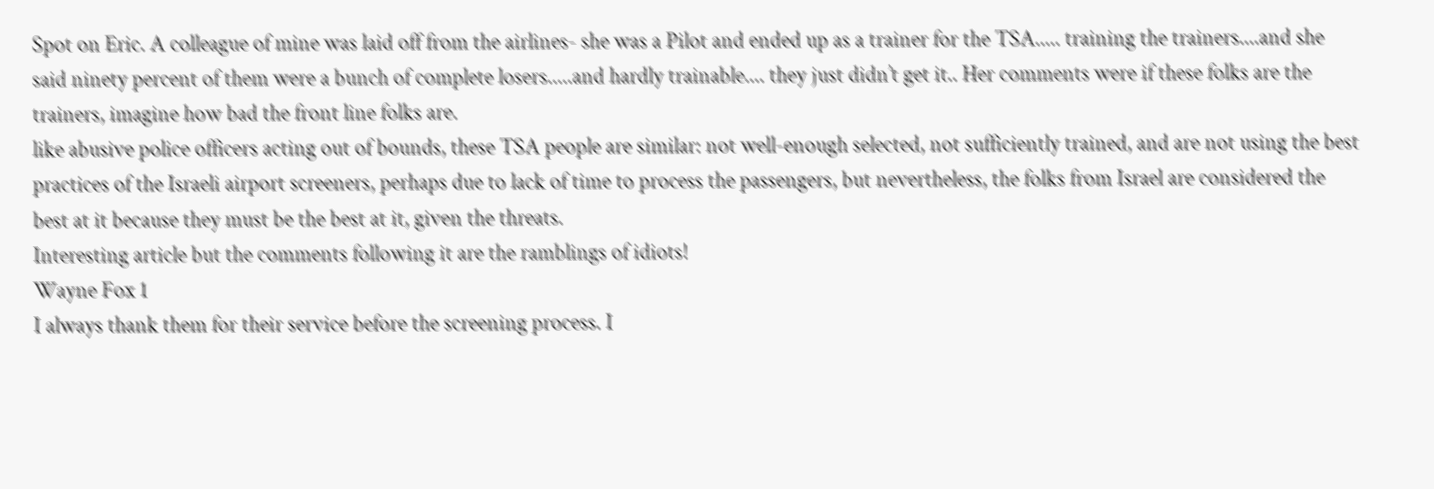Spot on Eric. A colleague of mine was laid off from the airlines- she was a Pilot and ended up as a trainer for the TSA..... training the trainers....and she said ninety percent of them were a bunch of complete losers.....and hardly trainable.... they just didn’t get it.. Her comments were if these folks are the trainers, imagine how bad the front line folks are.
like abusive police officers acting out of bounds, these TSA people are similar: not well-enough selected, not sufficiently trained, and are not using the best practices of the Israeli airport screeners, perhaps due to lack of time to process the passengers, but nevertheless, the folks from Israel are considered the best at it because they must be the best at it, given the threats.
Interesting article but the comments following it are the ramblings of idiots!
Wayne Fox 1
I always thank them for their service before the screening process. I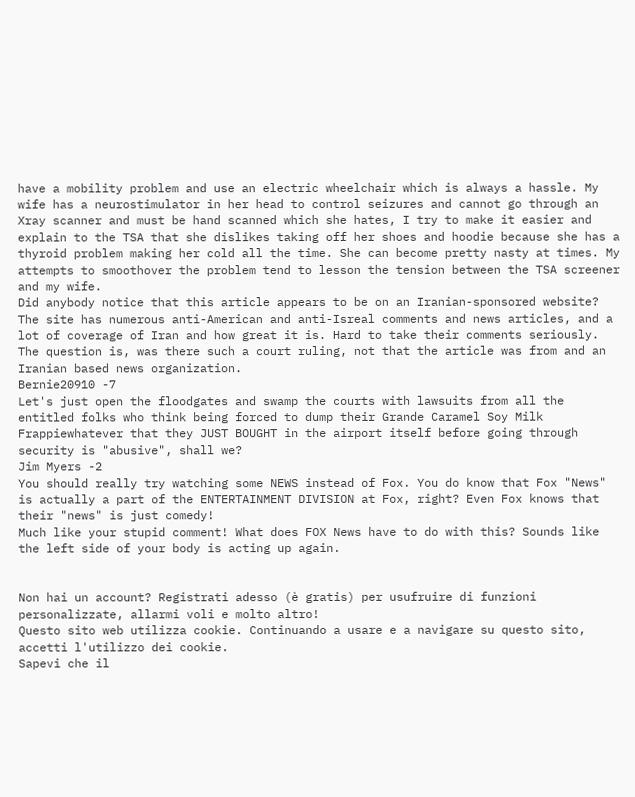have a mobility problem and use an electric wheelchair which is always a hassle. My wife has a neurostimulator in her head to control seizures and cannot go through an Xray scanner and must be hand scanned which she hates, I try to make it easier and explain to the TSA that she dislikes taking off her shoes and hoodie because she has a thyroid problem making her cold all the time. She can become pretty nasty at times. My attempts to smoothover the problem tend to lesson the tension between the TSA screener and my wife.
Did anybody notice that this article appears to be on an Iranian-sponsored website? The site has numerous anti-American and anti-Isreal comments and news articles, and a lot of coverage of Iran and how great it is. Hard to take their comments seriously.
The question is, was there such a court ruling, not that the article was from and an Iranian based news organization.
Bernie20910 -7
Let's just open the floodgates and swamp the courts with lawsuits from all the entitled folks who think being forced to dump their Grande Caramel Soy Milk Frappiewhatever that they JUST BOUGHT in the airport itself before going through security is "abusive", shall we?
Jim Myers -2
You should really try watching some NEWS instead of Fox. You do know that Fox "News" is actually a part of the ENTERTAINMENT DIVISION at Fox, right? Even Fox knows that their "news" is just comedy!
Much like your stupid comment! What does FOX News have to do with this? Sounds like the left side of your body is acting up again.


Non hai un account? Registrati adesso (è gratis) per usufruire di funzioni personalizzate, allarmi voli e molto altro!
Questo sito web utilizza cookie. Continuando a usare e a navigare su questo sito, accetti l'utilizzo dei cookie.
Sapevi che il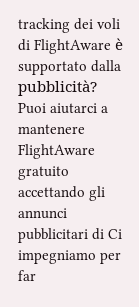tracking dei voli di FlightAware è supportato dalla pubblicità?
Puoi aiutarci a mantenere FlightAware gratuito accettando gli annunci pubblicitari di Ci impegniamo per far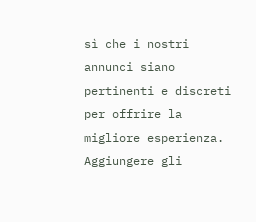sì che i nostri annunci siano pertinenti e discreti per offrire la migliore esperienza. Aggiungere gli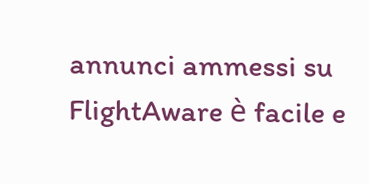annunci ammessi su FlightAware è facile e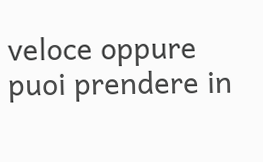veloce oppure puoi prendere in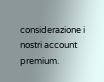considerazione i nostri account premium.